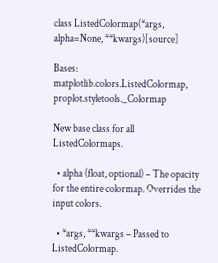class ListedColormap(*args, alpha=None, **kwargs)[source]

Bases: matplotlib.colors.ListedColormap, proplot.styletools._Colormap

New base class for all ListedColormaps.

  • alpha (float, optional) – The opacity for the entire colormap. Overrides the input colors.

  • *args, **kwargs – Passed to ListedColormap.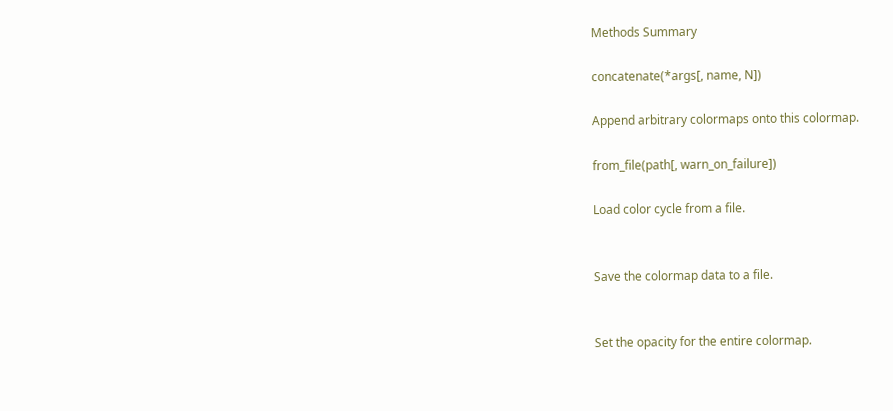Methods Summary

concatenate(*args[, name, N])

Append arbitrary colormaps onto this colormap.

from_file(path[, warn_on_failure])

Load color cycle from a file.


Save the colormap data to a file.


Set the opacity for the entire colormap.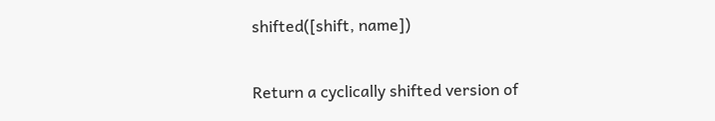shifted([shift, name])

Return a cyclically shifted version of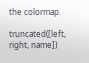the colormap.

truncated([left, right, name])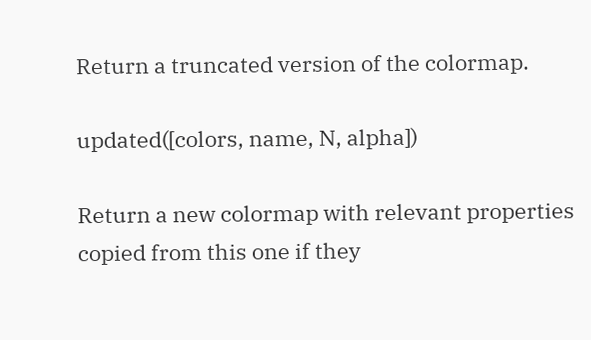Return a truncated version of the colormap.

updated([colors, name, N, alpha])

Return a new colormap with relevant properties copied from this one if they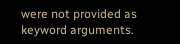were not provided as keyword arguments.